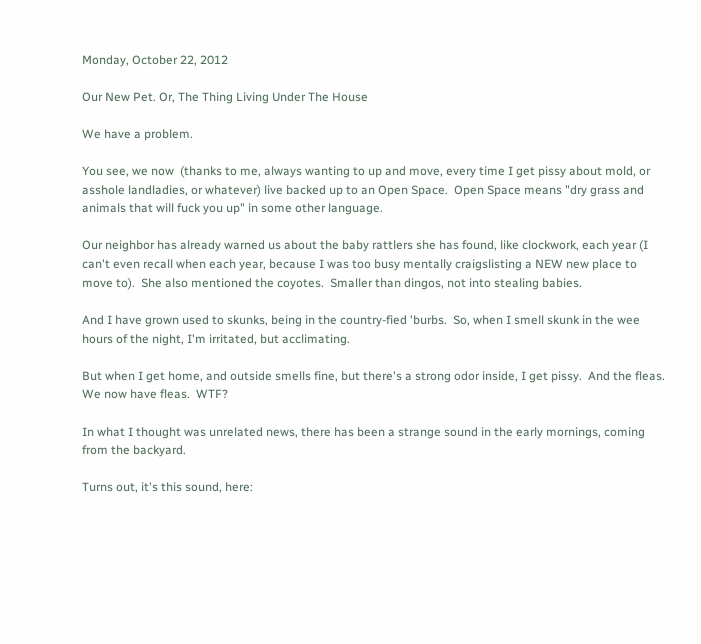Monday, October 22, 2012

Our New Pet. Or, The Thing Living Under The House

We have a problem.

You see, we now  (thanks to me, always wanting to up and move, every time I get pissy about mold, or asshole landladies, or whatever) live backed up to an Open Space.  Open Space means "dry grass and animals that will fuck you up" in some other language.

Our neighbor has already warned us about the baby rattlers she has found, like clockwork, each year (I can't even recall when each year, because I was too busy mentally craigslisting a NEW new place to move to).  She also mentioned the coyotes.  Smaller than dingos, not into stealing babies.

And I have grown used to skunks, being in the country-fied 'burbs.  So, when I smell skunk in the wee hours of the night, I'm irritated, but acclimating.

But when I get home, and outside smells fine, but there's a strong odor inside, I get pissy.  And the fleas.  We now have fleas.  WTF?

In what I thought was unrelated news, there has been a strange sound in the early mornings, coming from the backyard.

Turns out, it's this sound, here: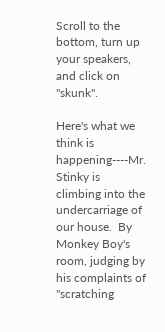Scroll to the bottom, turn up your speakers, and click on "skunk".

Here's what we think is happening----Mr. Stinky is climbing into the undercarriage of our house.  By Monkey Boy's room, judging by his complaints of "scratching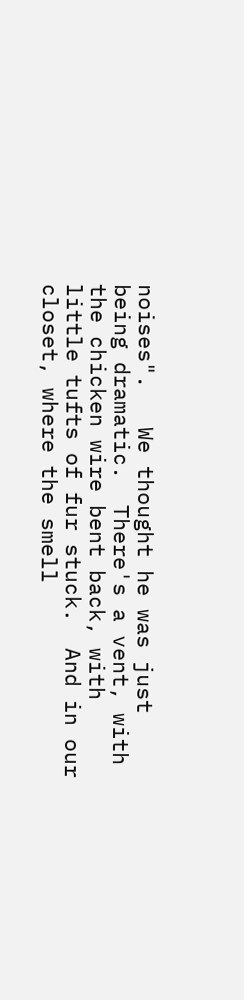noises".   We thought he was just being dramatic.  There's a vent, with the chicken wire bent back, with little tufts of fur stuck.  And in our closet, where the smell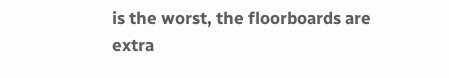is the worst, the floorboards are extra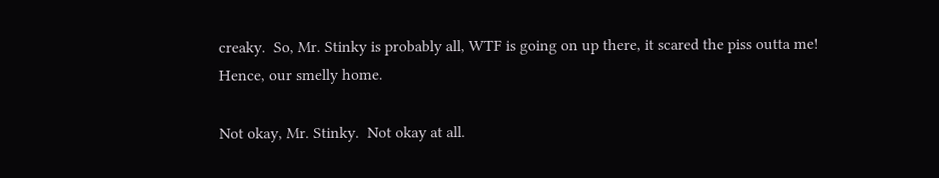creaky.  So, Mr. Stinky is probably all, WTF is going on up there, it scared the piss outta me!  Hence, our smelly home.

Not okay, Mr. Stinky.  Not okay at all.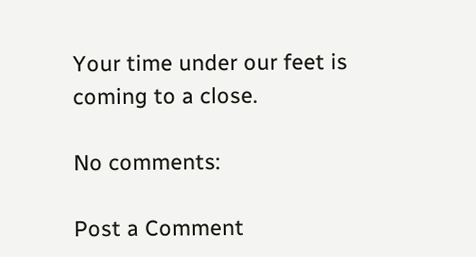Your time under our feet is coming to a close.

No comments:

Post a Comment